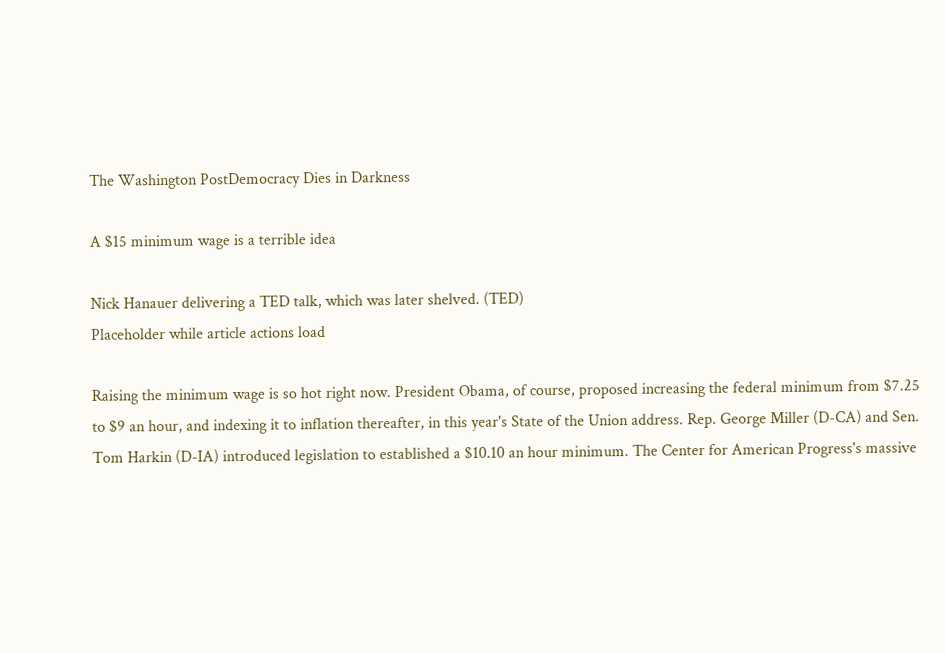The Washington PostDemocracy Dies in Darkness

A $15 minimum wage is a terrible idea

Nick Hanauer delivering a TED talk, which was later shelved. (TED)
Placeholder while article actions load

Raising the minimum wage is so hot right now. President Obama, of course, proposed increasing the federal minimum from $7.25 to $9 an hour, and indexing it to inflation thereafter, in this year's State of the Union address. Rep. George Miller (D-CA) and Sen. Tom Harkin (D-IA) introduced legislation to established a $10.10 an hour minimum. The Center for American Progress's massive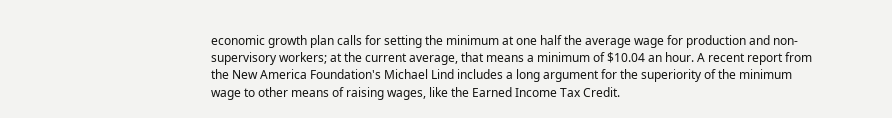economic growth plan calls for setting the minimum at one half the average wage for production and non-supervisory workers; at the current average, that means a minimum of $10.04 an hour. A recent report from the New America Foundation's Michael Lind includes a long argument for the superiority of the minimum wage to other means of raising wages, like the Earned Income Tax Credit.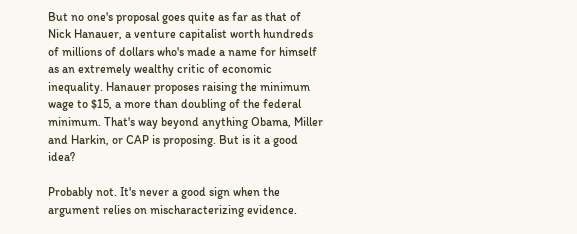But no one's proposal goes quite as far as that of Nick Hanauer, a venture capitalist worth hundreds of millions of dollars who's made a name for himself as an extremely wealthy critic of economic inequality. Hanauer proposes raising the minimum wage to $15, a more than doubling of the federal minimum. That's way beyond anything Obama, Miller and Harkin, or CAP is proposing. But is it a good idea?

Probably not. It's never a good sign when the argument relies on mischaracterizing evidence.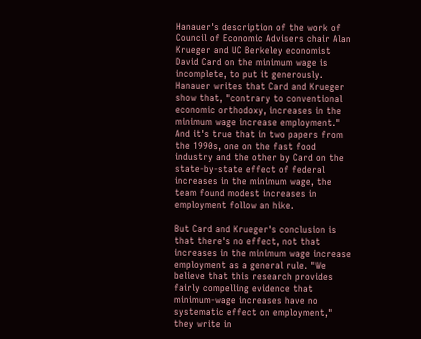Hanauer's description of the work of Council of Economic Advisers chair Alan Krueger and UC Berkeley economist David Card on the minimum wage is incomplete, to put it generously. Hanauer writes that Card and Krueger show that, "contrary to conventional economic orthodoxy, increases in the minimum wage increase employment." And it's true that in two papers from the 1990s, one on the fast food industry and the other by Card on the state-by-state effect of federal increases in the minimum wage, the team found modest increases in employment follow an hike.

But Card and Krueger's conclusion is that there's no effect, not that increases in the minimum wage increase employment as a general rule. "We believe that this research provides fairly compelling evidence that minimum-wage increases have no systematic effect on employment," they write in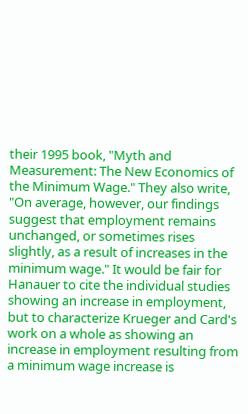their 1995 book, "Myth and Measurement: The New Economics of the Minimum Wage." They also write, "On average, however, our findings suggest that employment remains unchanged, or sometimes rises slightly, as a result of increases in the minimum wage." It would be fair for Hanauer to cite the individual studies showing an increase in employment, but to characterize Krueger and Card's work on a whole as showing an increase in employment resulting from a minimum wage increase is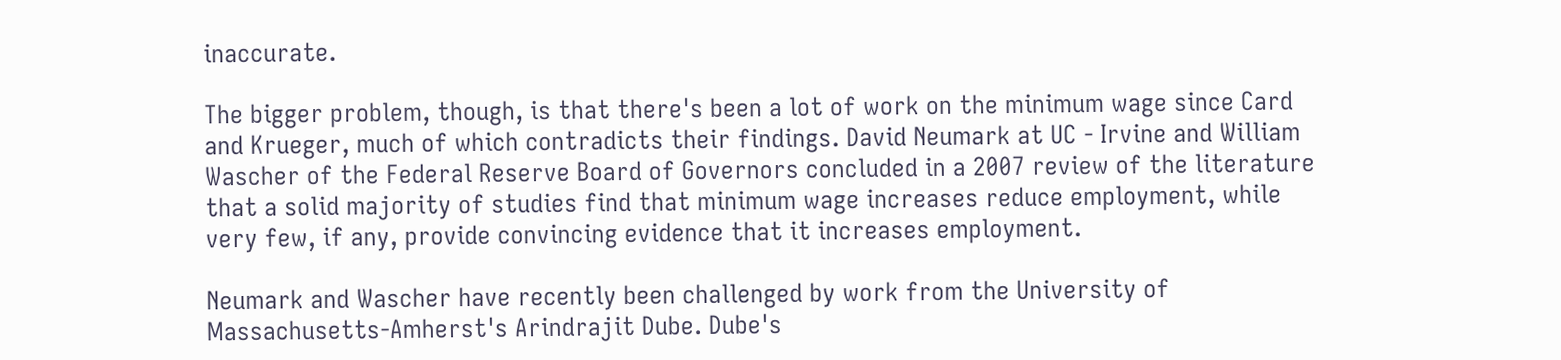inaccurate.

The bigger problem, though, is that there's been a lot of work on the minimum wage since Card and Krueger, much of which contradicts their findings. David Neumark at UC - Irvine and William Wascher of the Federal Reserve Board of Governors concluded in a 2007 review of the literature that a solid majority of studies find that minimum wage increases reduce employment, while very few, if any, provide convincing evidence that it increases employment.

Neumark and Wascher have recently been challenged by work from the University of Massachusetts-Amherst's Arindrajit Dube. Dube's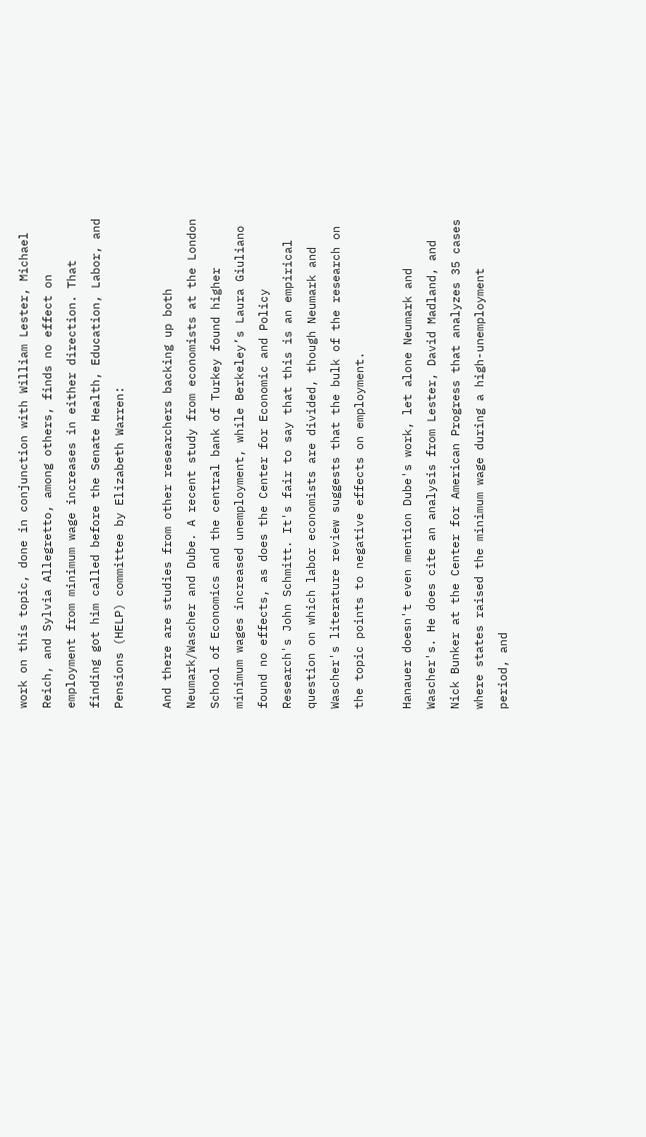work on this topic, done in conjunction with William Lester, Michael Reich, and Sylvia Allegretto, among others, finds no effect on employment from minimum wage increases in either direction. That finding got him called before the Senate Health, Education, Labor, and Pensions (HELP) committee by Elizabeth Warren:

And there are studies from other researchers backing up both Neumark/Wascher and Dube. A recent study from economists at the London School of Economics and the central bank of Turkey found higher minimum wages increased unemployment, while Berkeley’s Laura Giuliano found no effects, as does the Center for Economic and Policy Research's John Schmitt. It's fair to say that this is an empirical question on which labor economists are divided, though Neumark and Wascher's literature review suggests that the bulk of the research on the topic points to negative effects on employment.

Hanauer doesn't even mention Dube's work, let alone Neumark and Wascher's. He does cite an analysis from Lester, David Madland, and Nick Bunker at the Center for American Progress that analyzes 35 cases where states raised the minimum wage during a high-unemployment period, and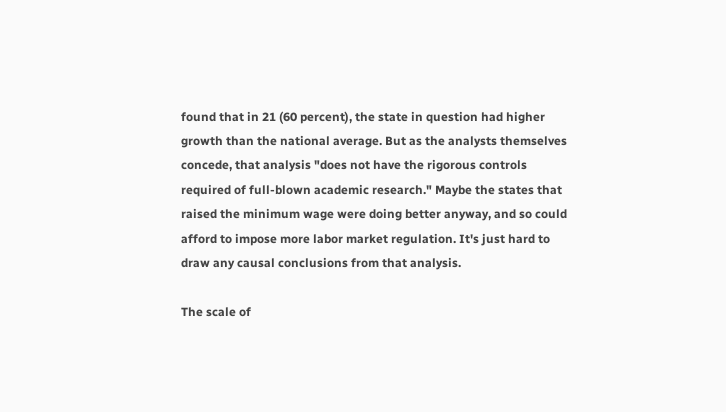found that in 21 (60 percent), the state in question had higher growth than the national average. But as the analysts themselves concede, that analysis "does not have the rigorous controls required of full-blown academic research." Maybe the states that raised the minimum wage were doing better anyway, and so could afford to impose more labor market regulation. It's just hard to draw any causal conclusions from that analysis.

The scale of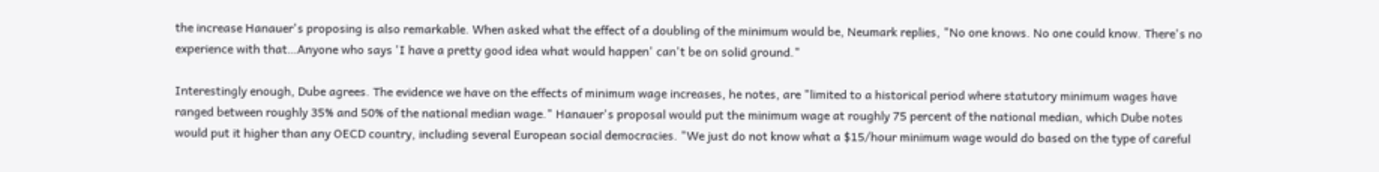the increase Hanauer's proposing is also remarkable. When asked what the effect of a doubling of the minimum would be, Neumark replies, "No one knows. No one could know. There's no experience with that…Anyone who says 'I have a pretty good idea what would happen' can't be on solid ground."

Interestingly enough, Dube agrees. The evidence we have on the effects of minimum wage increases, he notes, are "limited to a historical period where statutory minimum wages have ranged between roughly 35% and 50% of the national median wage." Hanauer's proposal would put the minimum wage at roughly 75 percent of the national median, which Dube notes would put it higher than any OECD country, including several European social democracies. "We just do not know what a $15/hour minimum wage would do based on the type of careful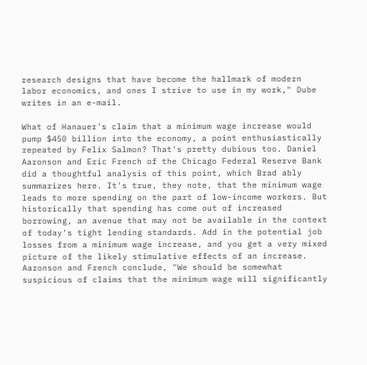research designs that have become the hallmark of modern labor economics, and ones I strive to use in my work," Dube writes in an e-mail.

What of Hanauer's claim that a minimum wage increase would pump $450 billion into the economy, a point enthusiastically repeated by Felix Salmon? That's pretty dubious too. Daniel Aaronson and Eric French of the Chicago Federal Reserve Bank did a thoughtful analysis of this point, which Brad ably summarizes here. It's true, they note, that the minimum wage leads to more spending on the part of low-income workers. But historically that spending has come out of increased borrowing, an avenue that may not be available in the context of today's tight lending standards. Add in the potential job losses from a minimum wage increase, and you get a very mixed picture of the likely stimulative effects of an increase. Aaronson and French conclude, "We should be somewhat suspicious of claims that the minimum wage will significantly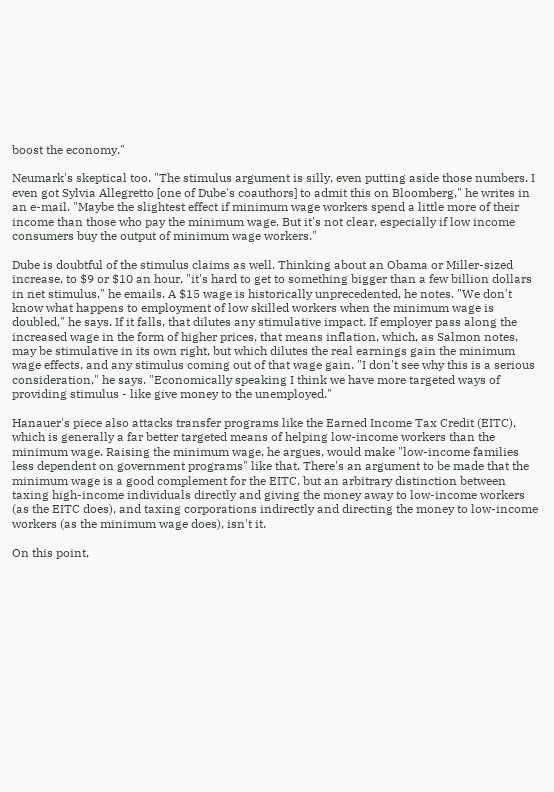boost the economy."

Neumark's skeptical too. "The stimulus argument is silly, even putting aside those numbers. I even got Sylvia Allegretto [one of Dube's coauthors] to admit this on Bloomberg," he writes in an e-mail. "Maybe the slightest effect if minimum wage workers spend a little more of their income than those who pay the minimum wage. But it's not clear, especially if low income consumers buy the output of minimum wage workers."

Dube is doubtful of the stimulus claims as well. Thinking about an Obama or Miller-sized increase, to $9 or $10 an hour, "it's hard to get to something bigger than a few billion dollars in net stimulus," he emails. A $15 wage is historically unprecedented, he notes. "We don't know what happens to employment of low skilled workers when the minimum wage is doubled," he says. If it falls, that dilutes any stimulative impact. If employer pass along the increased wage in the form of higher prices, that means inflation, which, as Salmon notes, may be stimulative in its own right, but which dilutes the real earnings gain the minimum wage effects, and any stimulus coming out of that wage gain. "I don't see why this is a serious consideration," he says. "Economically speaking I think we have more targeted ways of providing stimulus - like give money to the unemployed."

Hanauer's piece also attacks transfer programs like the Earned Income Tax Credit (EITC), which is generally a far better targeted means of helping low-income workers than the minimum wage. Raising the minimum wage, he argues, would make "low-income families less dependent on government programs" like that. There's an argument to be made that the minimum wage is a good complement for the EITC, but an arbitrary distinction between taxing high-income individuals directly and giving the money away to low-income workers (as the EITC does), and taxing corporations indirectly and directing the money to low-income workers (as the minimum wage does), isn't it.

On this point,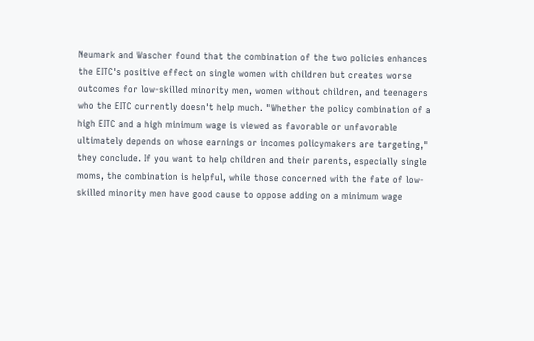Neumark and Wascher found that the combination of the two policies enhances the EITC's positive effect on single women with children but creates worse outcomes for low-skilled minority men, women without children, and teenagers who the EITC currently doesn't help much. "Whether the policy combination of a high EITC and a high minimum wage is viewed as favorable or unfavorable ultimately depends on whose earnings or incomes policymakers are targeting," they conclude. If you want to help children and their parents, especially single moms, the combination is helpful, while those concerned with the fate of low-skilled minority men have good cause to oppose adding on a minimum wage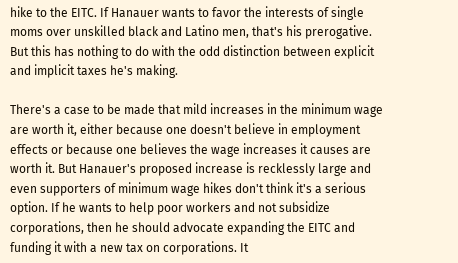hike to the EITC. If Hanauer wants to favor the interests of single moms over unskilled black and Latino men, that's his prerogative. But this has nothing to do with the odd distinction between explicit and implicit taxes he's making.

There's a case to be made that mild increases in the minimum wage are worth it, either because one doesn't believe in employment effects or because one believes the wage increases it causes are worth it. But Hanauer's proposed increase is recklessly large and even supporters of minimum wage hikes don't think it's a serious option. If he wants to help poor workers and not subsidize corporations, then he should advocate expanding the EITC and funding it with a new tax on corporations. It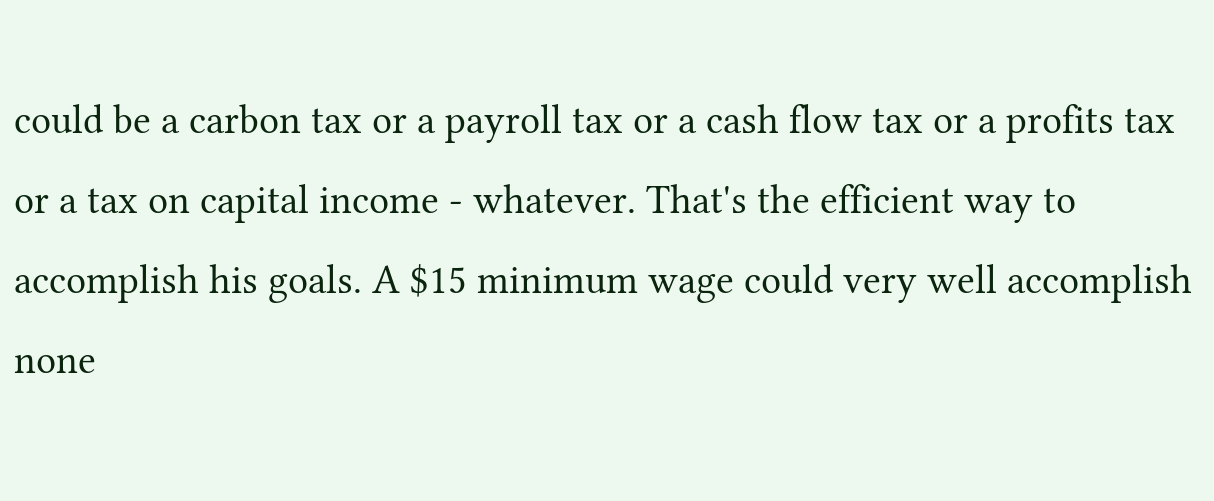could be a carbon tax or a payroll tax or a cash flow tax or a profits tax or a tax on capital income - whatever. That's the efficient way to accomplish his goals. A $15 minimum wage could very well accomplish none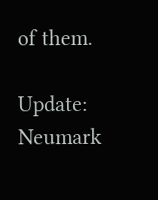of them.

Update: Neumark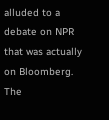alluded to a debate on NPR that was actually on Bloomberg. The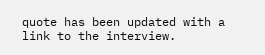quote has been updated with a link to the interview.